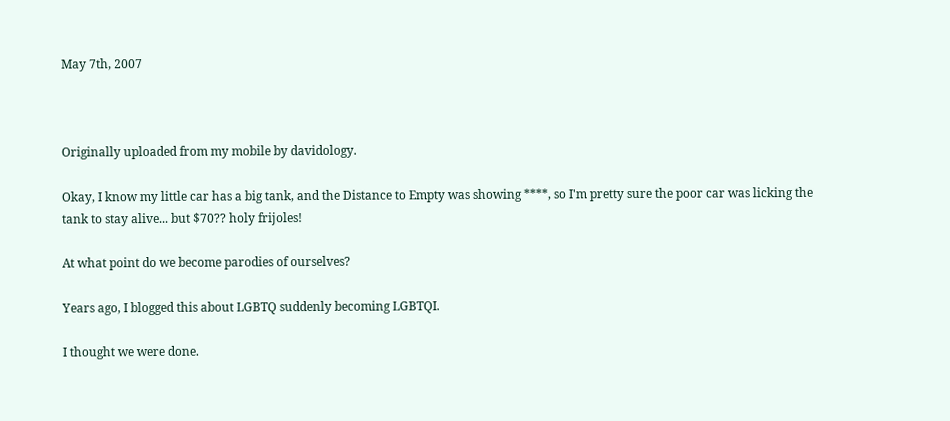May 7th, 2007



Originally uploaded from my mobile by davidology.

Okay, I know my little car has a big tank, and the Distance to Empty was showing ****, so I'm pretty sure the poor car was licking the tank to stay alive... but $70?? holy frijoles!

At what point do we become parodies of ourselves?

Years ago, I blogged this about LGBTQ suddenly becoming LGBTQI.

I thought we were done.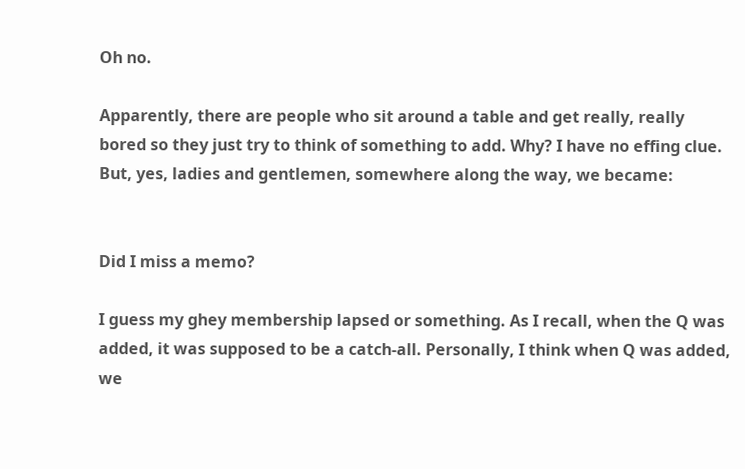Oh no.

Apparently, there are people who sit around a table and get really, really bored so they just try to think of something to add. Why? I have no effing clue. But, yes, ladies and gentlemen, somewhere along the way, we became:


Did I miss a memo?

I guess my ghey membership lapsed or something. As I recall, when the Q was added, it was supposed to be a catch-all. Personally, I think when Q was added, we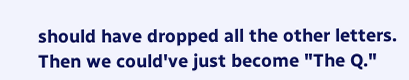should have dropped all the other letters. Then we could've just become "The Q."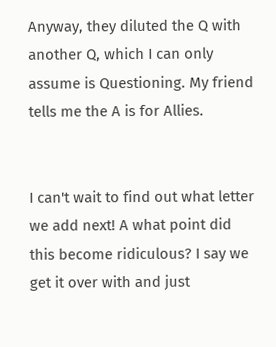Anyway, they diluted the Q with another Q, which I can only assume is Questioning. My friend tells me the A is for Allies.


I can't wait to find out what letter we add next! A what point did this become ridiculous? I say we get it over with and just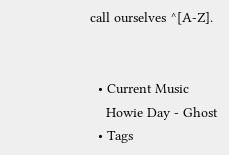call ourselves ^[A-Z].


  • Current Music
    Howie Day - Ghost
  • Tags